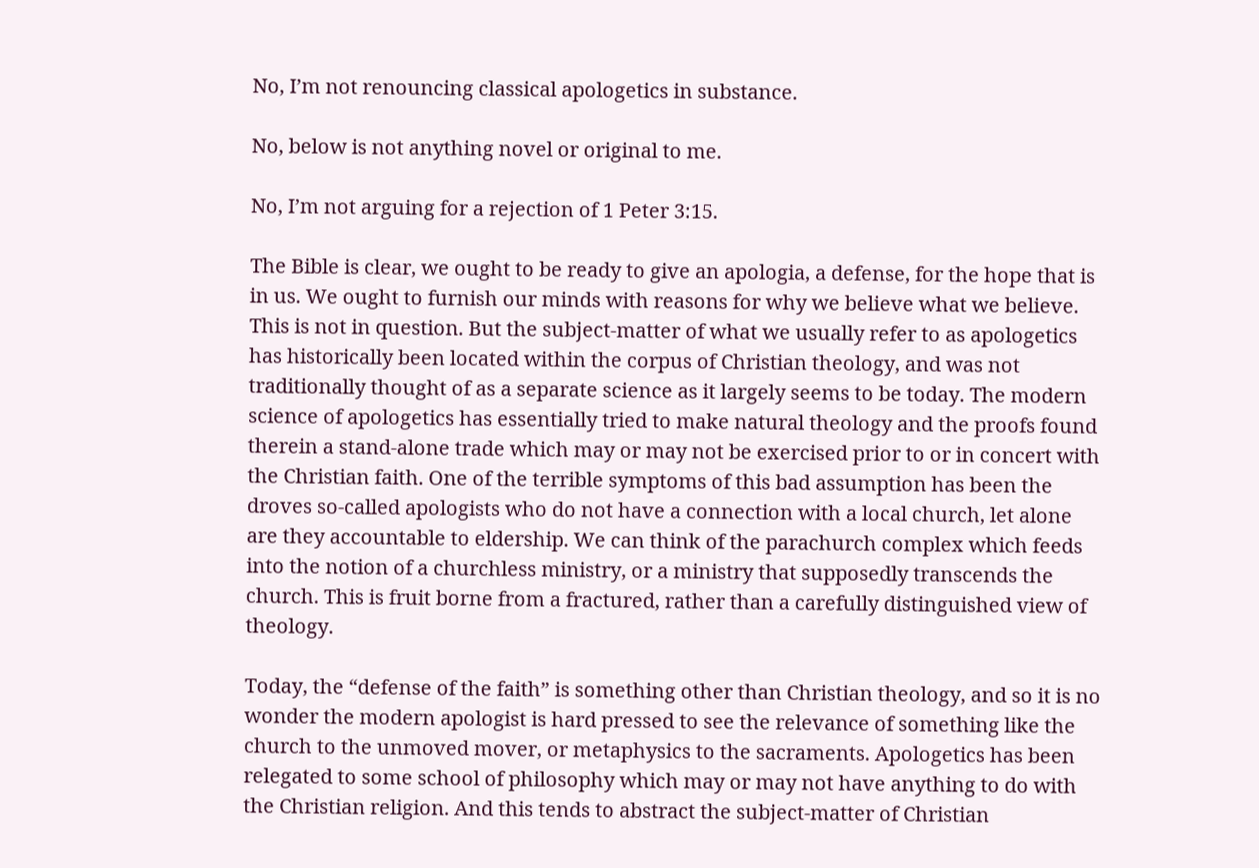No, I’m not renouncing classical apologetics in substance.

No, below is not anything novel or original to me.

No, I’m not arguing for a rejection of 1 Peter 3:15.

The Bible is clear, we ought to be ready to give an apologia, a defense, for the hope that is in us. We ought to furnish our minds with reasons for why we believe what we believe. This is not in question. But the subject-matter of what we usually refer to as apologetics has historically been located within the corpus of Christian theology, and was not traditionally thought of as a separate science as it largely seems to be today. The modern science of apologetics has essentially tried to make natural theology and the proofs found therein a stand-alone trade which may or may not be exercised prior to or in concert with the Christian faith. One of the terrible symptoms of this bad assumption has been the droves so-called apologists who do not have a connection with a local church, let alone are they accountable to eldership. We can think of the parachurch complex which feeds into the notion of a churchless ministry, or a ministry that supposedly transcends the church. This is fruit borne from a fractured, rather than a carefully distinguished view of theology.

Today, the “defense of the faith” is something other than Christian theology, and so it is no wonder the modern apologist is hard pressed to see the relevance of something like the church to the unmoved mover, or metaphysics to the sacraments. Apologetics has been relegated to some school of philosophy which may or may not have anything to do with the Christian religion. And this tends to abstract the subject-matter of Christian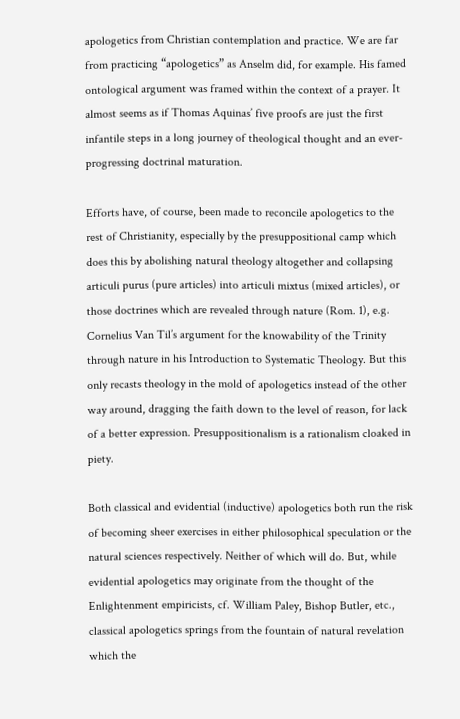apologetics from Christian contemplation and practice. We are far from practicing “apologetics” as Anselm did, for example. His famed ontological argument was framed within the context of a prayer. It almost seems as if Thomas Aquinas’ five proofs are just the first infantile steps in a long journey of theological thought and an ever-progressing doctrinal maturation.

Efforts have, of course, been made to reconcile apologetics to the rest of Christianity, especially by the presuppositional camp which does this by abolishing natural theology altogether and collapsing articuli purus (pure articles) into articuli mixtus (mixed articles), or those doctrines which are revealed through nature (Rom. 1), e.g. Cornelius Van Til’s argument for the knowability of the Trinity through nature in his Introduction to Systematic Theology. But this only recasts theology in the mold of apologetics instead of the other way around, dragging the faith down to the level of reason, for lack of a better expression. Presuppositionalism is a rationalism cloaked in piety.

Both classical and evidential (inductive) apologetics both run the risk of becoming sheer exercises in either philosophical speculation or the natural sciences respectively. Neither of which will do. But, while evidential apologetics may originate from the thought of the Enlightenment empiricists, cf. William Paley, Bishop Butler, etc., classical apologetics springs from the fountain of natural revelation which the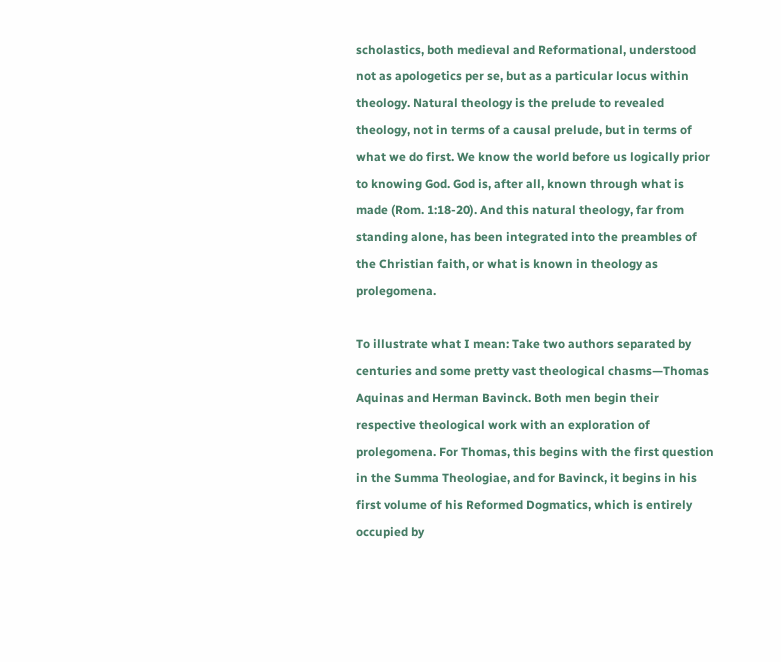scholastics, both medieval and Reformational, understood not as apologetics per se, but as a particular locus within theology. Natural theology is the prelude to revealed theology, not in terms of a causal prelude, but in terms of what we do first. We know the world before us logically prior to knowing God. God is, after all, known through what is made (Rom. 1:18-20). And this natural theology, far from standing alone, has been integrated into the preambles of the Christian faith, or what is known in theology as prolegomena.

To illustrate what I mean: Take two authors separated by centuries and some pretty vast theological chasms—Thomas Aquinas and Herman Bavinck. Both men begin their respective theological work with an exploration of prolegomena. For Thomas, this begins with the first question in the Summa Theologiae, and for Bavinck, it begins in his first volume of his Reformed Dogmatics, which is entirely occupied by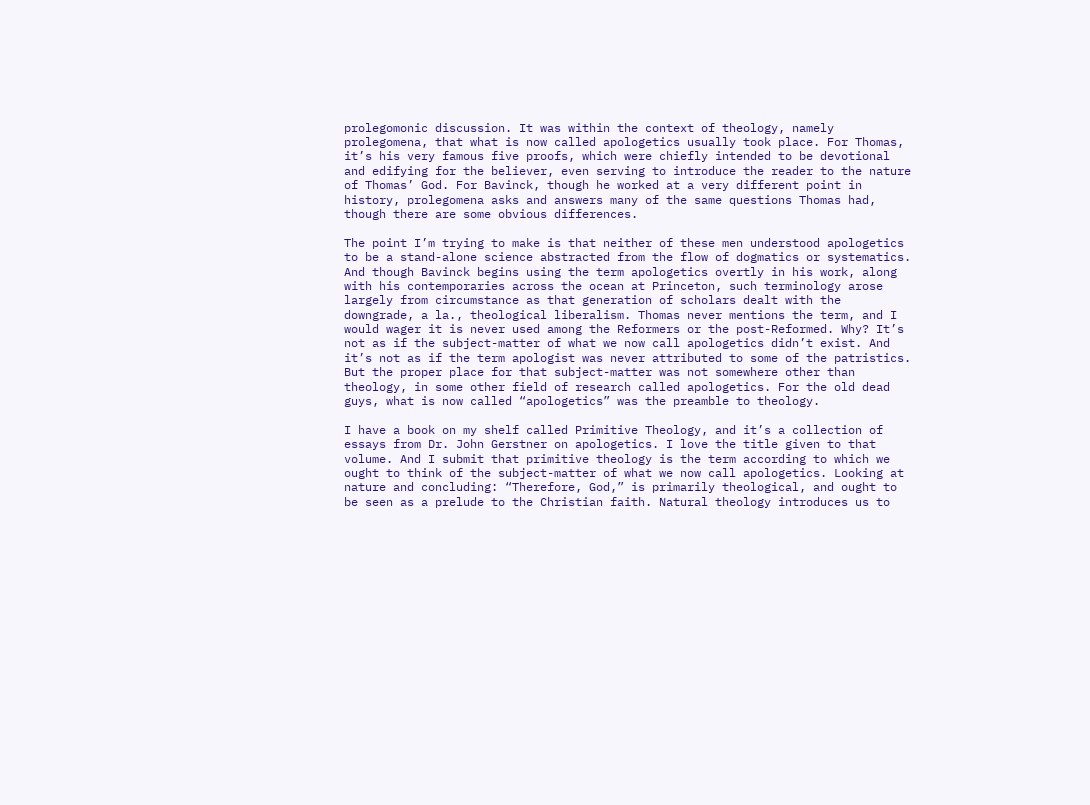prolegomonic discussion. It was within the context of theology, namely prolegomena, that what is now called apologetics usually took place. For Thomas, it’s his very famous five proofs, which were chiefly intended to be devotional and edifying for the believer, even serving to introduce the reader to the nature of Thomas’ God. For Bavinck, though he worked at a very different point in history, prolegomena asks and answers many of the same questions Thomas had, though there are some obvious differences.

The point I’m trying to make is that neither of these men understood apologetics to be a stand-alone science abstracted from the flow of dogmatics or systematics. And though Bavinck begins using the term apologetics overtly in his work, along with his contemporaries across the ocean at Princeton, such terminology arose largely from circumstance as that generation of scholars dealt with the downgrade, a la., theological liberalism. Thomas never mentions the term, and I would wager it is never used among the Reformers or the post-Reformed. Why? It’s not as if the subject-matter of what we now call apologetics didn’t exist. And it’s not as if the term apologist was never attributed to some of the patristics. But the proper place for that subject-matter was not somewhere other than theology, in some other field of research called apologetics. For the old dead guys, what is now called “apologetics” was the preamble to theology.

I have a book on my shelf called Primitive Theology, and it’s a collection of essays from Dr. John Gerstner on apologetics. I love the title given to that volume. And I submit that primitive theology is the term according to which we ought to think of the subject-matter of what we now call apologetics. Looking at nature and concluding: “Therefore, God,” is primarily theological, and ought to be seen as a prelude to the Christian faith. Natural theology introduces us to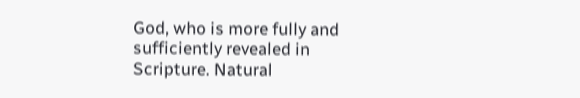God, who is more fully and sufficiently revealed in Scripture. Natural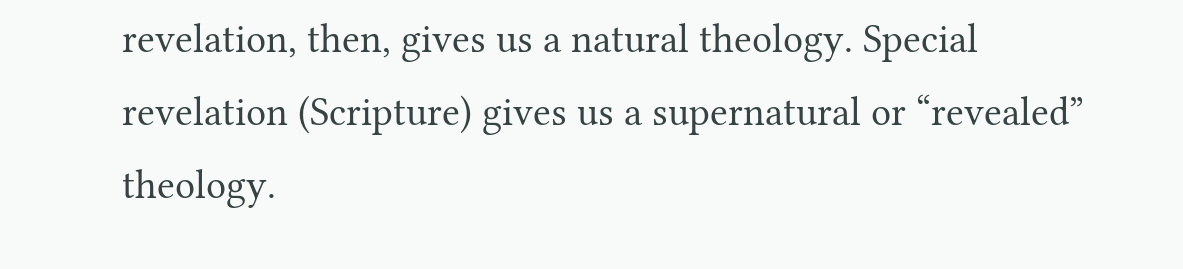revelation, then, gives us a natural theology. Special revelation (Scripture) gives us a supernatural or “revealed” theology.